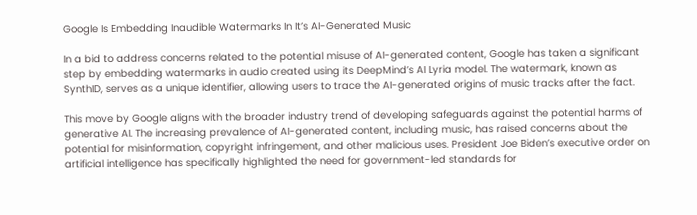Google Is Embedding Inaudible Watermarks In It’s AI-Generated Music

In a bid to address concerns related to the potential misuse of AI-generated content, Google has taken a significant step by embedding watermarks in audio created using its DeepMind’s AI Lyria model. The watermark, known as SynthID, serves as a unique identifier, allowing users to trace the AI-generated origins of music tracks after the fact.

This move by Google aligns with the broader industry trend of developing safeguards against the potential harms of generative AI. The increasing prevalence of AI-generated content, including music, has raised concerns about the potential for misinformation, copyright infringement, and other malicious uses. President Joe Biden’s executive order on artificial intelligence has specifically highlighted the need for government-led standards for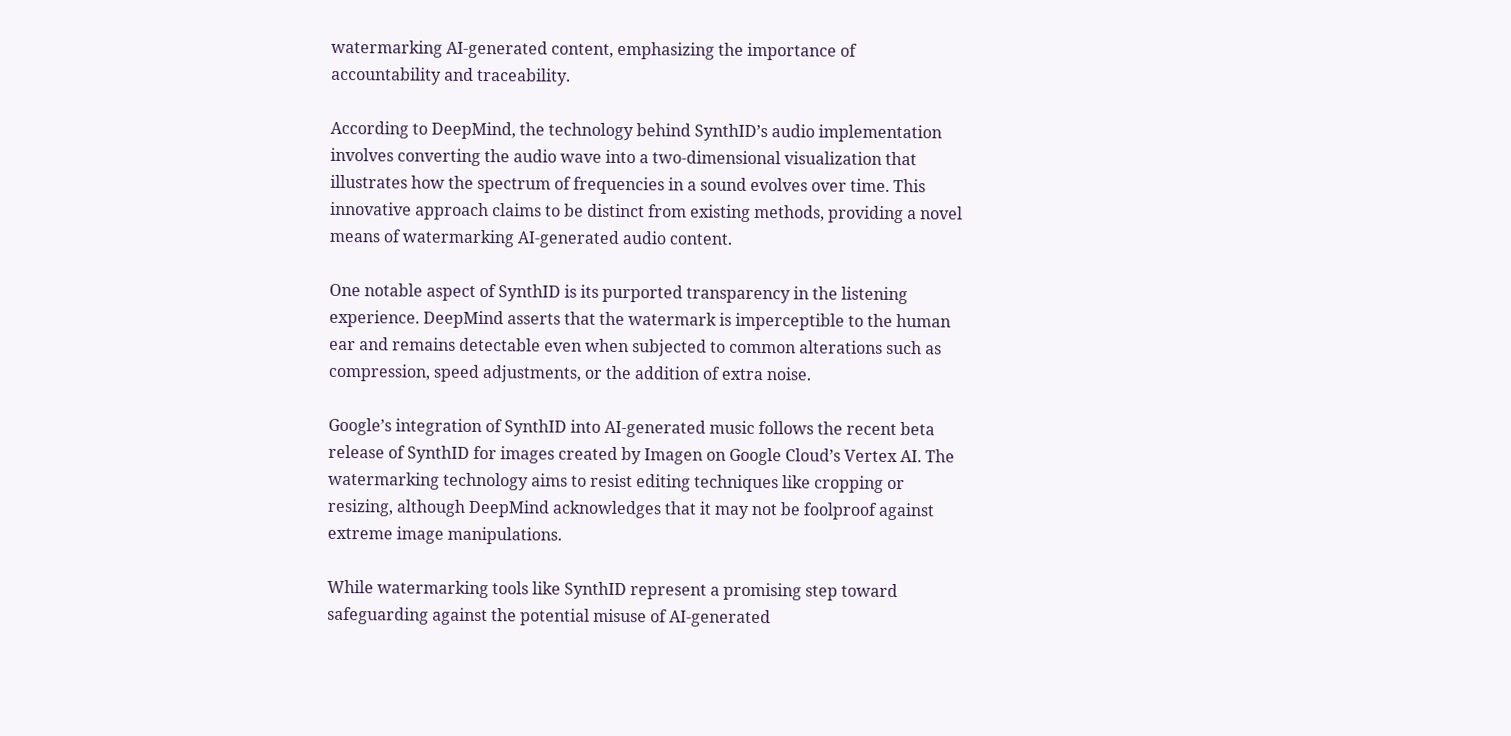watermarking AI-generated content, emphasizing the importance of accountability and traceability.

According to DeepMind, the technology behind SynthID’s audio implementation involves converting the audio wave into a two-dimensional visualization that illustrates how the spectrum of frequencies in a sound evolves over time. This innovative approach claims to be distinct from existing methods, providing a novel means of watermarking AI-generated audio content.

One notable aspect of SynthID is its purported transparency in the listening experience. DeepMind asserts that the watermark is imperceptible to the human ear and remains detectable even when subjected to common alterations such as compression, speed adjustments, or the addition of extra noise.

Google’s integration of SynthID into AI-generated music follows the recent beta release of SynthID for images created by Imagen on Google Cloud’s Vertex AI. The watermarking technology aims to resist editing techniques like cropping or resizing, although DeepMind acknowledges that it may not be foolproof against extreme image manipulations.

While watermarking tools like SynthID represent a promising step toward safeguarding against the potential misuse of AI-generated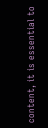content, it is essential to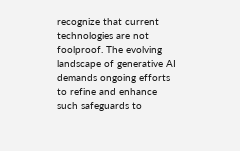recognize that current technologies are not foolproof. The evolving landscape of generative AI demands ongoing efforts to refine and enhance such safeguards to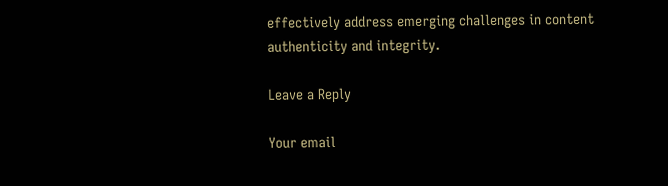effectively address emerging challenges in content authenticity and integrity.

Leave a Reply

Your email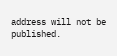address will not be published.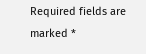Required fields are marked *